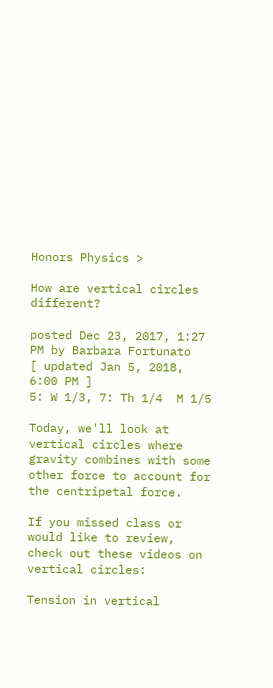Honors Physics >

How are vertical circles different?

posted Dec 23, 2017, 1:27 PM by Barbara Fortunato   [ updated Jan 5, 2018, 6:00 PM ]
5: W 1/3, 7: Th 1/4  M 1/5

Today, we'll look at vertical circles where gravity combines with some other force to account for the centripetal force.

If you missed class or would like to review, check out these videos on vertical circles:

Tension in vertical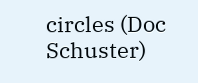circles (Doc Schuster)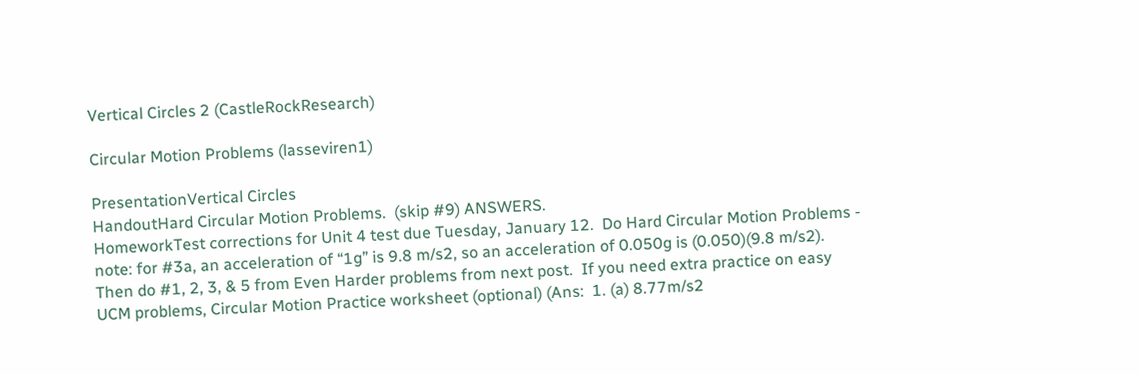Vertical Circles 2 (CastleRockResearch)

Circular Motion Problems (lasseviren1)

PresentationVertical Circles
HandoutHard Circular Motion Problems.  (skip #9) ANSWERS.
HomeworkTest corrections for Unit 4 test due Tuesday, January 12.  Do Hard Circular Motion Problems - note: for #3a, an acceleration of “1g” is 9.8 m/s2, so an acceleration of 0.050g is (0.050)(9.8 m/s2).  Then do #1, 2, 3, & 5 from Even Harder problems from next post.  If you need extra practice on easy UCM problems, Circular Motion Practice worksheet (optional) (Ans:  1. (a) 8.77m/s2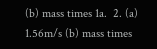(b) mass times 1a.  2. (a) 1.56m/s (b) mass times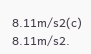8.11m/s2(c) 8.11m/s2.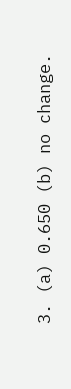3. (a) 0.650 (b) no change.